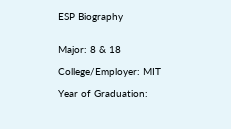ESP Biography


Major: 8 & 18

College/Employer: MIT

Year of Graduation: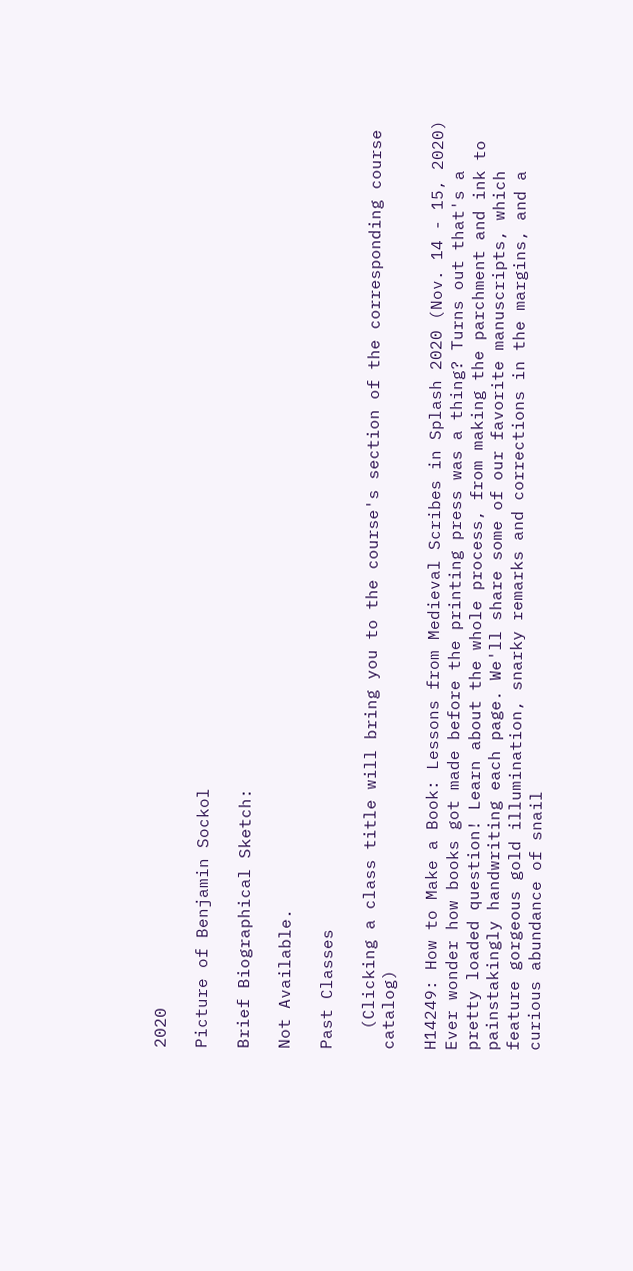2020

Picture of Benjamin Sockol

Brief Biographical Sketch:

Not Available.

Past Classes

  (Clicking a class title will bring you to the course's section of the corresponding course catalog)

H14249: How to Make a Book: Lessons from Medieval Scribes in Splash 2020 (Nov. 14 - 15, 2020)
Ever wonder how books got made before the printing press was a thing? Turns out that's a pretty loaded question! Learn about the whole process, from making the parchment and ink to painstakingly handwriting each page. We'll share some of our favorite manuscripts, which feature gorgeous gold illumination, snarky remarks and corrections in the margins, and a curious abundance of snail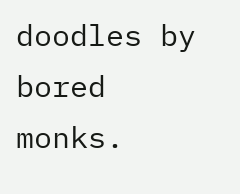doodles by bored monks.